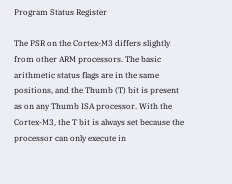Program Status Register

The PSR on the Cortex-M3 differs slightly from other ARM processors. The basic arithmetic status flags are in the same positions, and the Thumb (T) bit is present as on any Thumb ISA processor. With the Cortex-M3, the T bit is always set because the processor can only execute in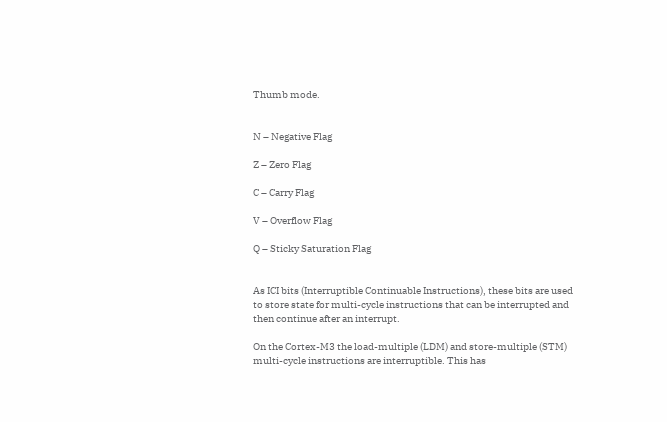Thumb mode.


N – Negative Flag

Z – Zero Flag

C – Carry Flag

V – Overflow Flag

Q – Sticky Saturation Flag


As ICI bits (Interruptible Continuable Instructions), these bits are used to store state for multi-cycle instructions that can be interrupted and then continue after an interrupt.

On the Cortex-M3 the load-multiple (LDM) and store-multiple (STM) multi-cycle instructions are interruptible. This has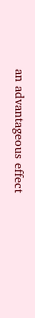an advantageous effect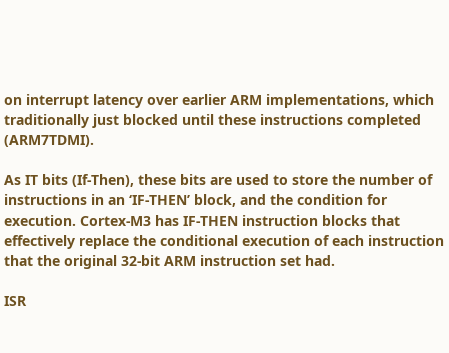on interrupt latency over earlier ARM implementations, which traditionally just blocked until these instructions completed (ARM7TDMI).

As IT bits (If-Then), these bits are used to store the number of instructions in an ‘IF-THEN’ block, and the condition for execution. Cortex-M3 has IF-THEN instruction blocks that effectively replace the conditional execution of each instruction that the original 32-bit ARM instruction set had.

ISR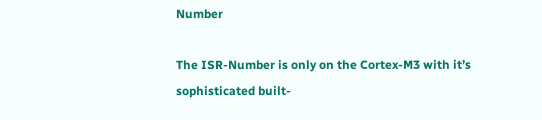Number

The ISR-Number is only on the Cortex-M3 with it’s sophisticated built-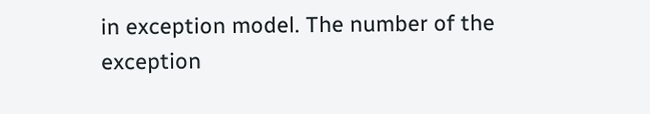in exception model. The number of the exception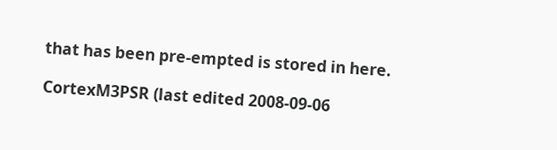that has been pre-empted is stored in here.

CortexM3PSR (last edited 2008-09-06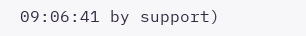09:06:41 by support)